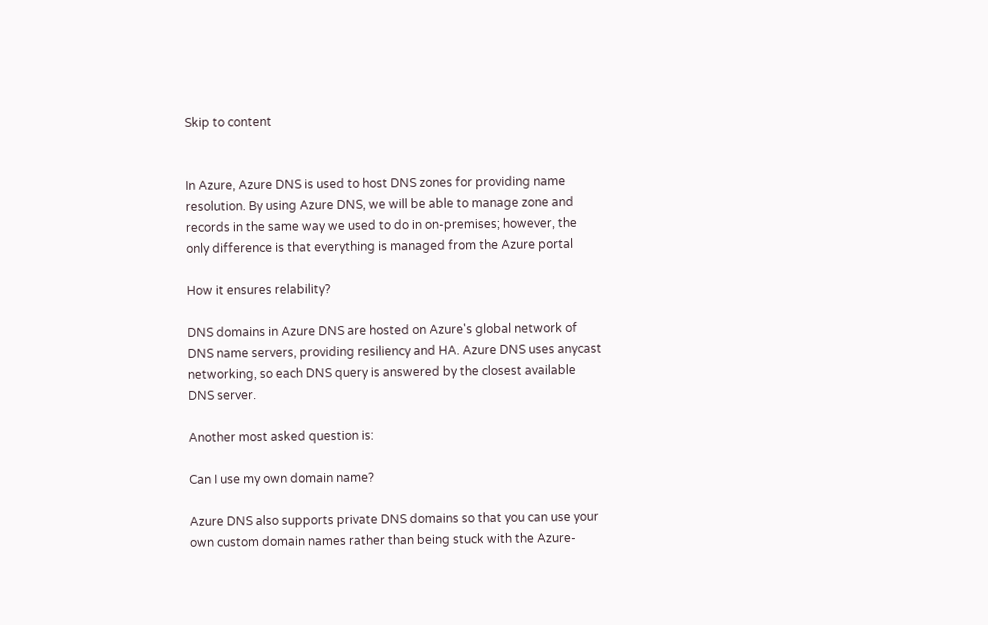Skip to content


In Azure, Azure DNS is used to host DNS zones for providing name resolution. By using Azure DNS, we will be able to manage zone and records in the same way we used to do in on-premises; however, the only difference is that everything is managed from the Azure portal

How it ensures relability?

DNS domains in Azure DNS are hosted on Azure's global network of DNS name servers, providing resiliency and HA. Azure DNS uses anycast networking, so each DNS query is answered by the closest available DNS server.

Another most asked question is:

Can I use my own domain name?

Azure DNS also supports private DNS domains so that you can use your own custom domain names rather than being stuck with the Azure-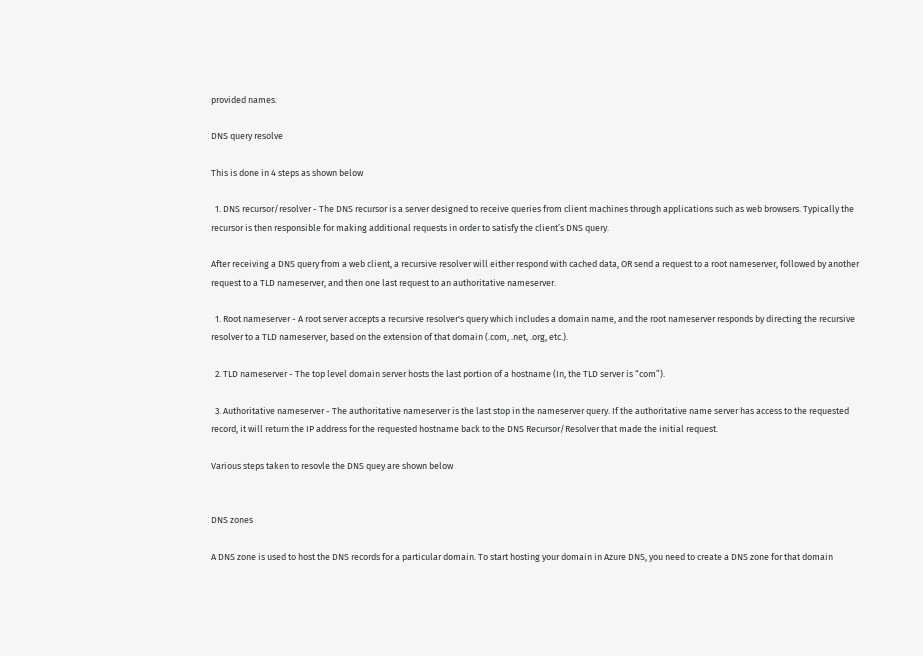provided names.

DNS query resolve

This is done in 4 steps as shown below

  1. DNS recursor/resolver - The DNS recursor is a server designed to receive queries from client machines through applications such as web browsers. Typically the recursor is then responsible for making additional requests in order to satisfy the client’s DNS query.

After receiving a DNS query from a web client, a recursive resolver will either respond with cached data, OR send a request to a root nameserver, followed by another request to a TLD nameserver, and then one last request to an authoritative nameserver.

  1. Root nameserver - A root server accepts a recursive resolver's query which includes a domain name, and the root nameserver responds by directing the recursive resolver to a TLD nameserver, based on the extension of that domain (.com, .net, .org, etc.).

  2. TLD nameserver - The top level domain server hosts the last portion of a hostname (In, the TLD server is “com”).

  3. Authoritative nameserver - The authoritative nameserver is the last stop in the nameserver query. If the authoritative name server has access to the requested record, it will return the IP address for the requested hostname back to the DNS Recursor/Resolver that made the initial request.

Various steps taken to resovle the DNS quey are shown below


DNS zones

A DNS zone is used to host the DNS records for a particular domain. To start hosting your domain in Azure DNS, you need to create a DNS zone for that domain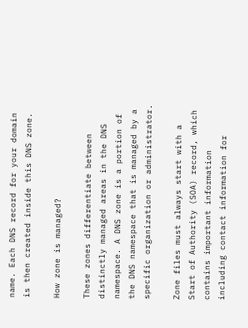name. Each DNS record for your domain is then created inside this DNS zone.

How zone is managed?

These zones differentiate between distinctly managed areas in the DNS namespace. A DNS zone is a portion of the DNS namespace that is managed by a specific organization or administrator.

Zone files must always start with a Start of Authority (SOA) record, which contains important information including contact information for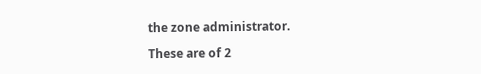the zone administrator.

These are of 2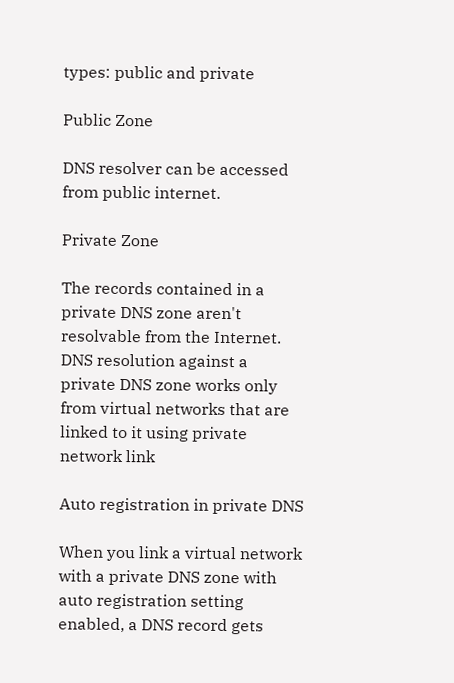types: public and private

Public Zone

DNS resolver can be accessed from public internet.

Private Zone

The records contained in a private DNS zone aren't resolvable from the Internet. DNS resolution against a private DNS zone works only from virtual networks that are linked to it using private network link

Auto registration in private DNS

When you link a virtual network with a private DNS zone with auto registration setting enabled, a DNS record gets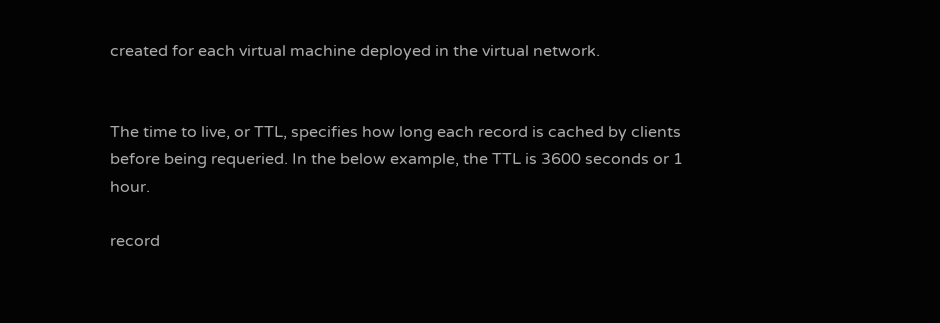created for each virtual machine deployed in the virtual network.


The time to live, or TTL, specifies how long each record is cached by clients before being requeried. In the below example, the TTL is 3600 seconds or 1 hour.

record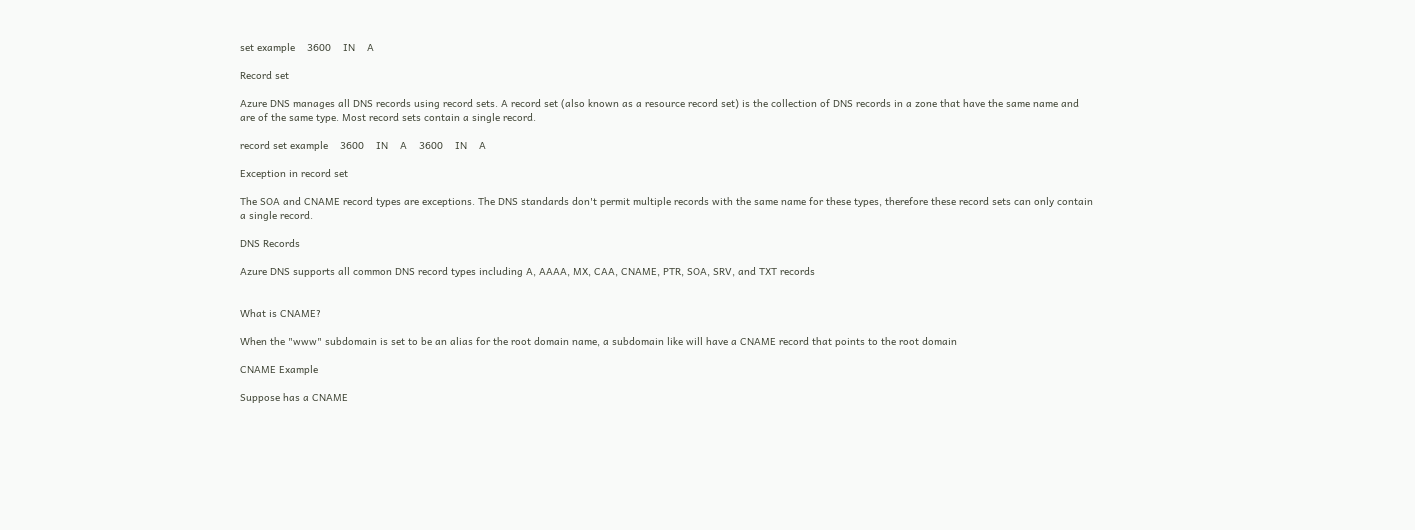set example    3600    IN    A

Record set

Azure DNS manages all DNS records using record sets. A record set (also known as a resource record set) is the collection of DNS records in a zone that have the same name and are of the same type. Most record sets contain a single record.

record set example    3600    IN    A    3600    IN    A

Exception in record set

The SOA and CNAME record types are exceptions. The DNS standards don't permit multiple records with the same name for these types, therefore these record sets can only contain a single record.

DNS Records

Azure DNS supports all common DNS record types including A, AAAA, MX, CAA, CNAME, PTR, SOA, SRV, and TXT records


What is CNAME?

When the "www" subdomain is set to be an alias for the root domain name, a subdomain like will have a CNAME record that points to the root domain

CNAME Example

Suppose has a CNAME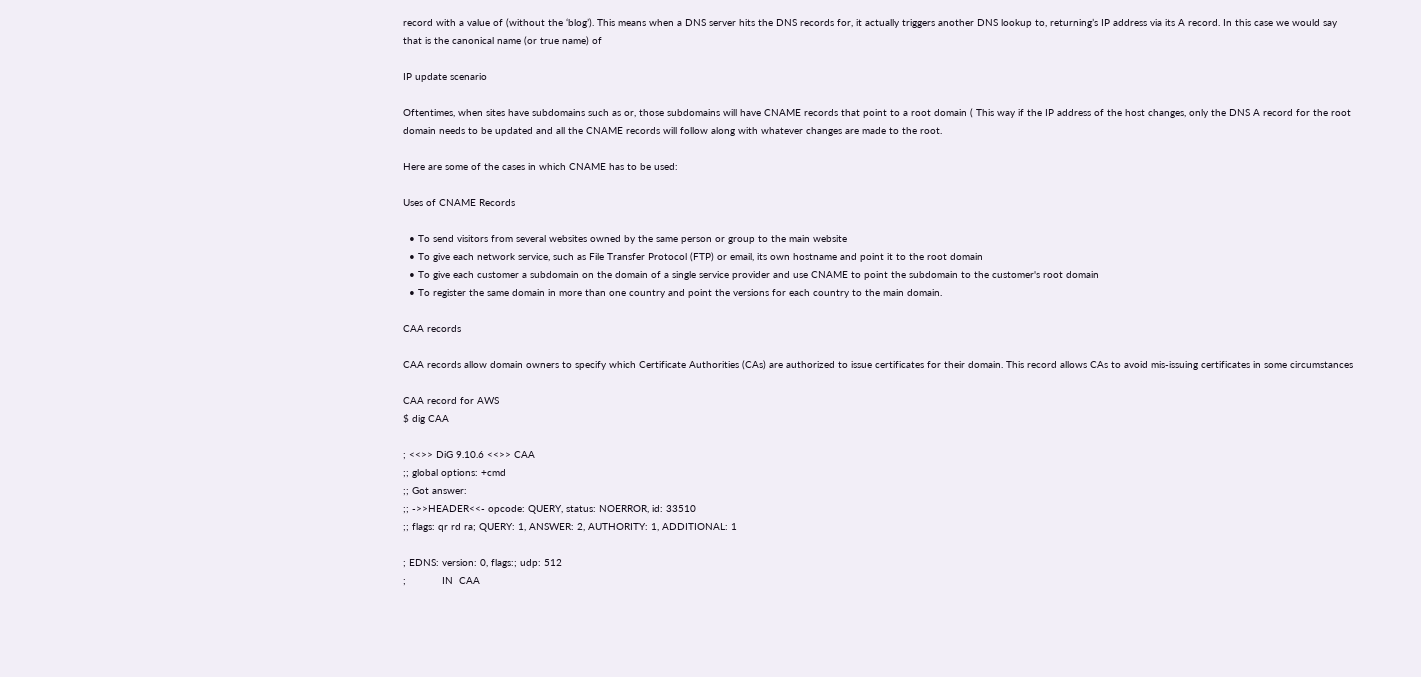record with a value of (without the ‘blog’). This means when a DNS server hits the DNS records for, it actually triggers another DNS lookup to, returning’s IP address via its A record. In this case we would say that is the canonical name (or true name) of

IP update scenario

Oftentimes, when sites have subdomains such as or, those subdomains will have CNAME records that point to a root domain ( This way if the IP address of the host changes, only the DNS A record for the root domain needs to be updated and all the CNAME records will follow along with whatever changes are made to the root.

Here are some of the cases in which CNAME has to be used:

Uses of CNAME Records

  • To send visitors from several websites owned by the same person or group to the main website
  • To give each network service, such as File Transfer Protocol (FTP) or email, its own hostname and point it to the root domain
  • To give each customer a subdomain on the domain of a single service provider and use CNAME to point the subdomain to the customer's root domain
  • To register the same domain in more than one country and point the versions for each country to the main domain.

CAA records

CAA records allow domain owners to specify which Certificate Authorities (CAs) are authorized to issue certificates for their domain. This record allows CAs to avoid mis-issuing certificates in some circumstances

CAA record for AWS
$ dig CAA

; <<>> DiG 9.10.6 <<>> CAA
;; global options: +cmd
;; Got answer:
;; ->>HEADER<<- opcode: QUERY, status: NOERROR, id: 33510
;; flags: qr rd ra; QUERY: 1, ANSWER: 2, AUTHORITY: 1, ADDITIONAL: 1

; EDNS: version: 0, flags:; udp: 512
;            IN  CAA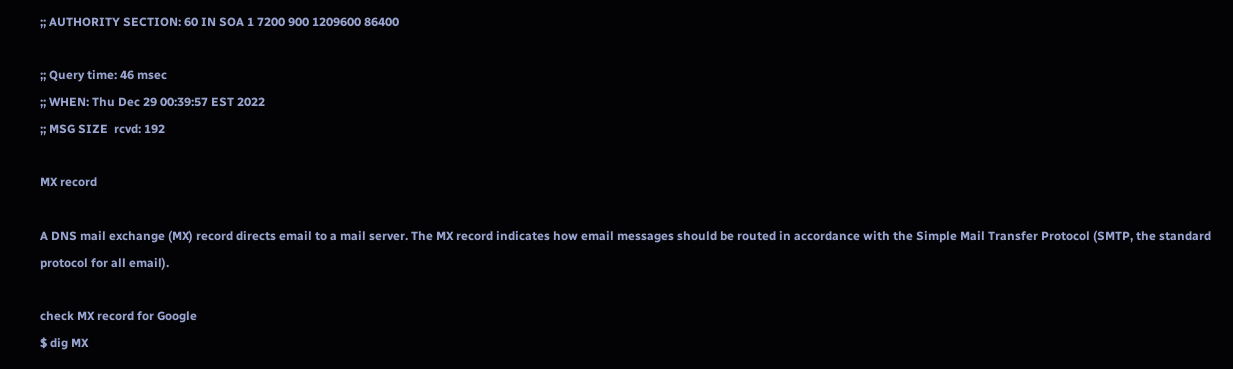;; AUTHORITY SECTION: 60 IN SOA 1 7200 900 1209600 86400

;; Query time: 46 msec
;; WHEN: Thu Dec 29 00:39:57 EST 2022
;; MSG SIZE  rcvd: 192

MX record

A DNS mail exchange (MX) record directs email to a mail server. The MX record indicates how email messages should be routed in accordance with the Simple Mail Transfer Protocol (SMTP, the standard protocol for all email).

check MX record for Google
$ dig MX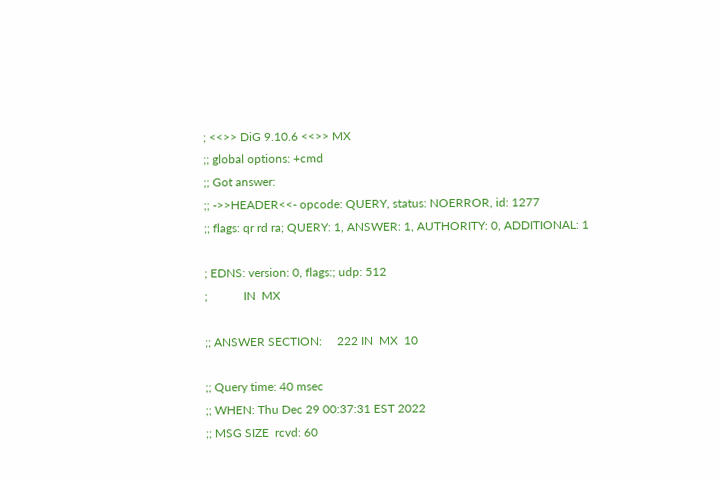; <<>> DiG 9.10.6 <<>> MX
;; global options: +cmd
;; Got answer:
;; ->>HEADER<<- opcode: QUERY, status: NOERROR, id: 1277
;; flags: qr rd ra; QUERY: 1, ANSWER: 1, AUTHORITY: 0, ADDITIONAL: 1

; EDNS: version: 0, flags:; udp: 512
;            IN  MX

;; ANSWER SECTION:     222 IN  MX  10

;; Query time: 40 msec
;; WHEN: Thu Dec 29 00:37:31 EST 2022
;; MSG SIZE  rcvd: 60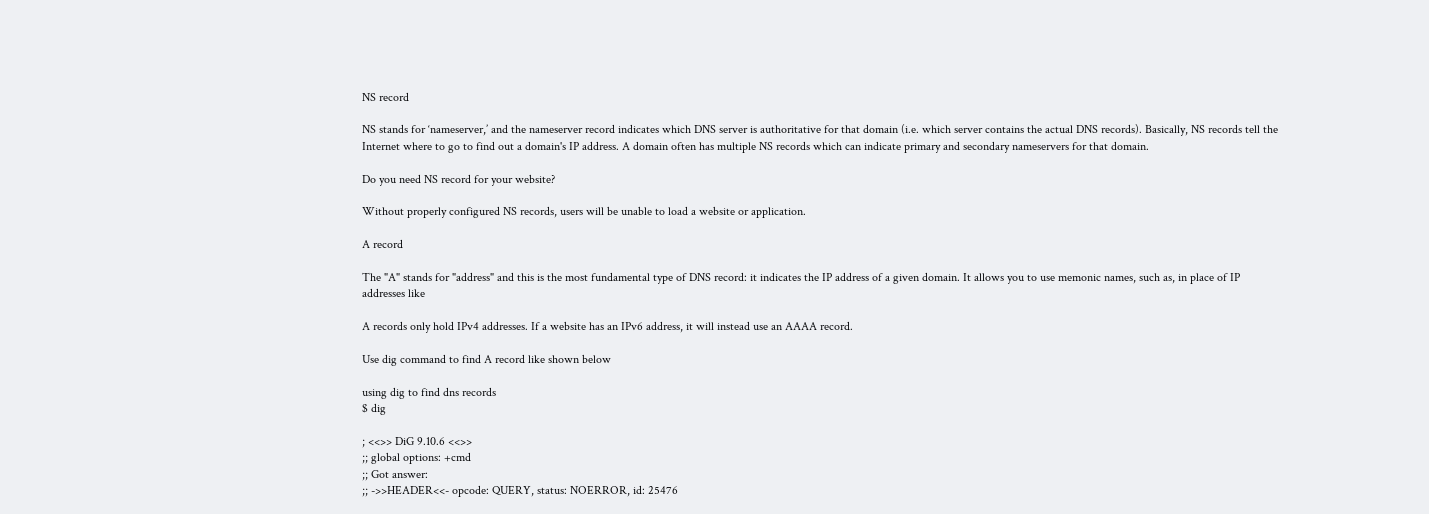NS record

NS stands for ‘nameserver,’ and the nameserver record indicates which DNS server is authoritative for that domain (i.e. which server contains the actual DNS records). Basically, NS records tell the Internet where to go to find out a domain's IP address. A domain often has multiple NS records which can indicate primary and secondary nameservers for that domain.

Do you need NS record for your website?

Without properly configured NS records, users will be unable to load a website or application.

A record

The "A" stands for "address" and this is the most fundamental type of DNS record: it indicates the IP address of a given domain. It allows you to use memonic names, such as, in place of IP addresses like

A records only hold IPv4 addresses. If a website has an IPv6 address, it will instead use an AAAA record.

Use dig command to find A record like shown below

using dig to find dns records
$ dig

; <<>> DiG 9.10.6 <<>>
;; global options: +cmd
;; Got answer:
;; ->>HEADER<<- opcode: QUERY, status: NOERROR, id: 25476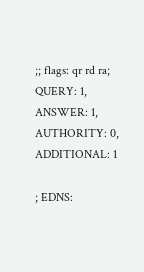;; flags: qr rd ra; QUERY: 1, ANSWER: 1, AUTHORITY: 0, ADDITIONAL: 1

; EDNS: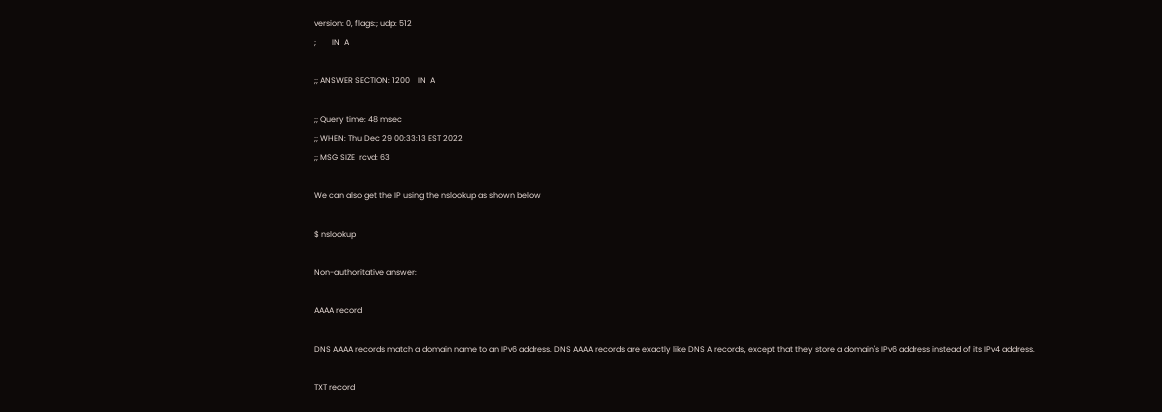version: 0, flags:; udp: 512
;        IN  A

;; ANSWER SECTION: 1200    IN  A

;; Query time: 48 msec
;; WHEN: Thu Dec 29 00:33:13 EST 2022
;; MSG SIZE  rcvd: 63

We can also get the IP using the nslookup as shown below

$ nslookup

Non-authoritative answer:

AAAA record

DNS AAAA records match a domain name to an IPv6 address. DNS AAAA records are exactly like DNS A records, except that they store a domain's IPv6 address instead of its IPv4 address.

TXT record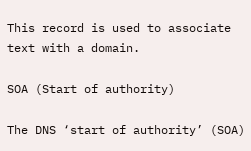This record is used to associate text with a domain.

SOA (Start of authority)

The DNS ‘start of authority’ (SOA)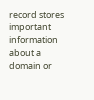record stores important information about a domain or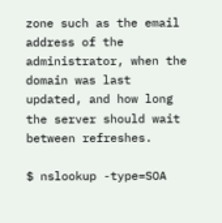zone such as the email address of the administrator, when the domain was last updated, and how long the server should wait between refreshes.

$ nslookup -type=SOA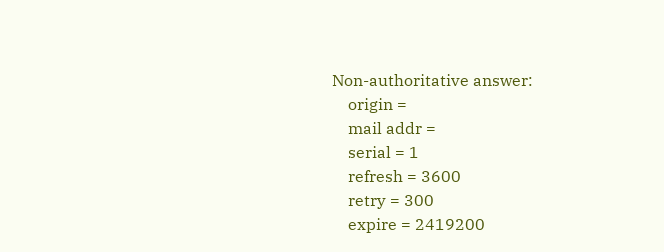Non-authoritative answer:
    origin =
    mail addr =
    serial = 1
    refresh = 3600
    retry = 300
    expire = 2419200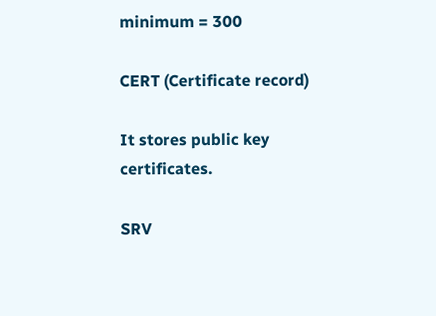minimum = 300

CERT (Certificate record)

It stores public key certificates.

SRV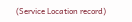(Service Location record)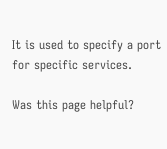It is used to specify a port for specific services.

Was this page helpful?